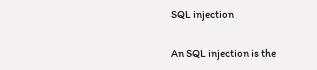SQL injection

An SQL injection is the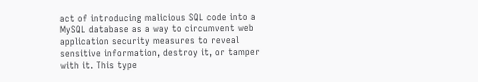act of introducing malicious SQL code into a MySQL database as a way to circumvent web application security measures to reveal sensitive information, destroy it, or tamper with it. This type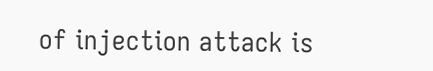of injection attack is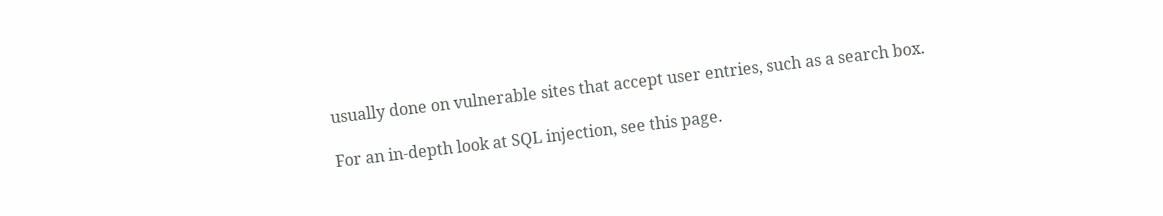usually done on vulnerable sites that accept user entries, such as a search box.

For an in-depth look at SQL injection, see this page.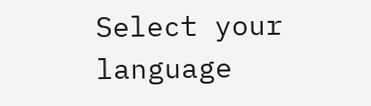Select your language